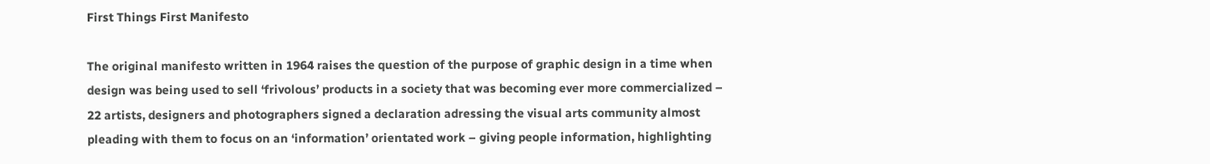First Things First Manifesto

The original manifesto written in 1964 raises the question of the purpose of graphic design in a time when design was being used to sell ‘frivolous’ products in a society that was becoming ever more commercialized – 22 artists, designers and photographers signed a declaration adressing the visual arts community almost pleading with them to focus on an ‘information’ orientated work – giving people information, highlighting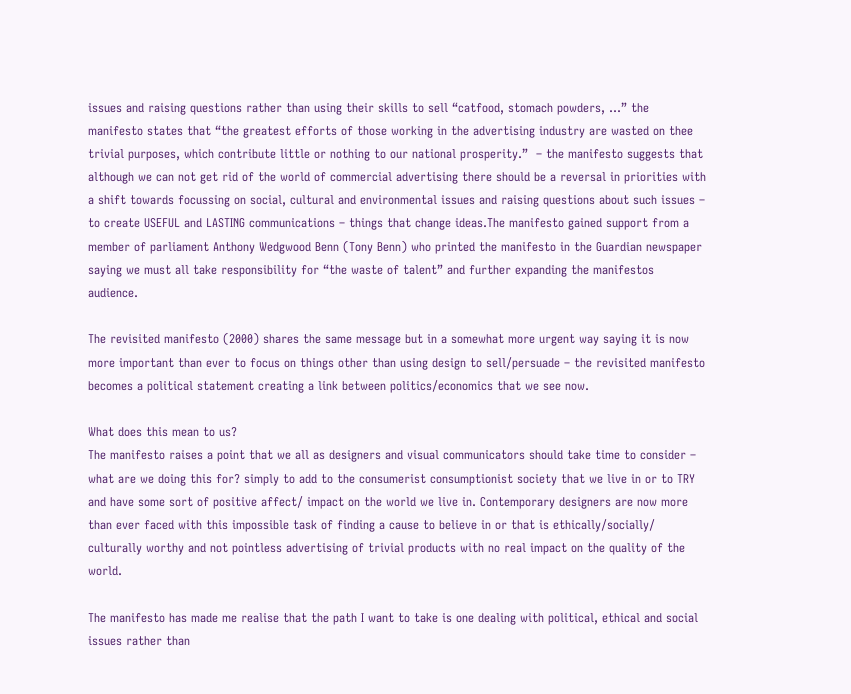issues and raising questions rather than using their skills to sell “catfood, stomach powders, …” the manifesto states that “the greatest efforts of those working in the advertising industry are wasted on thee trivial purposes, which contribute little or nothing to our national prosperity.”  – the manifesto suggests that although we can not get rid of the world of commercial advertising there should be a reversal in priorities with a shift towards focussing on social, cultural and environmental issues and raising questions about such issues – to create USEFUL and LASTING communications – things that change ideas.The manifesto gained support from a member of parliament Anthony Wedgwood Benn (Tony Benn) who printed the manifesto in the Guardian newspaper saying we must all take responsibility for “the waste of talent” and further expanding the manifestos audience.

The revisited manifesto (2000) shares the same message but in a somewhat more urgent way saying it is now more important than ever to focus on things other than using design to sell/persuade – the revisited manifesto becomes a political statement creating a link between politics/economics that we see now.

What does this mean to us?
The manifesto raises a point that we all as designers and visual communicators should take time to consider – what are we doing this for? simply to add to the consumerist consumptionist society that we live in or to TRY and have some sort of positive affect/ impact on the world we live in. Contemporary designers are now more than ever faced with this impossible task of finding a cause to believe in or that is ethically/socially/ culturally worthy and not pointless advertising of trivial products with no real impact on the quality of the world.

The manifesto has made me realise that the path I want to take is one dealing with political, ethical and social issues rather than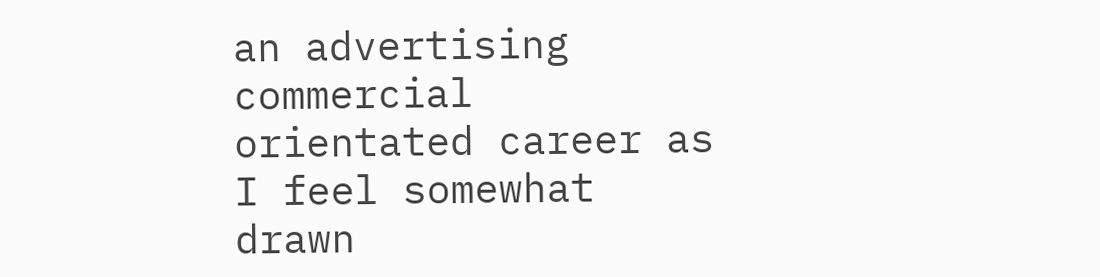an advertising commercial orientated career as I feel somewhat drawn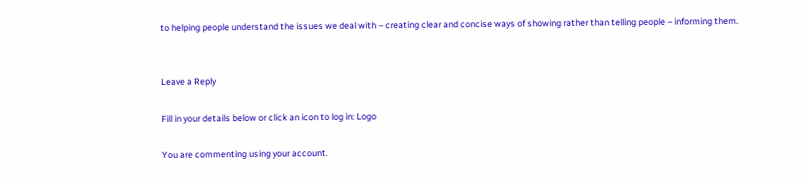to helping people understand the issues we deal with – creating clear and concise ways of showing rather than telling people – informing them.


Leave a Reply

Fill in your details below or click an icon to log in: Logo

You are commenting using your account.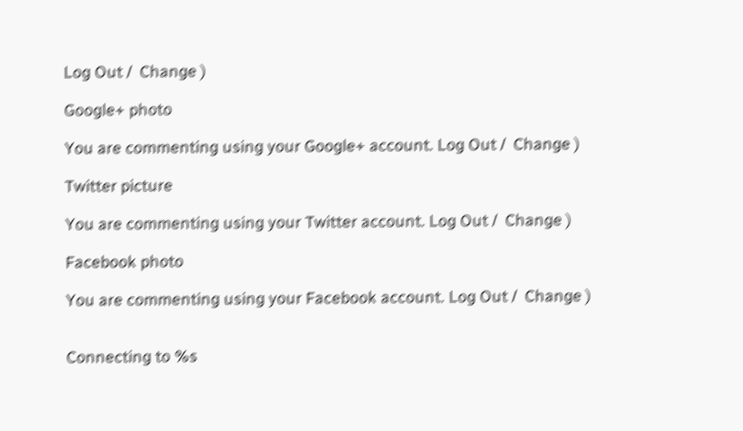Log Out /  Change )

Google+ photo

You are commenting using your Google+ account. Log Out /  Change )

Twitter picture

You are commenting using your Twitter account. Log Out /  Change )

Facebook photo

You are commenting using your Facebook account. Log Out /  Change )


Connecting to %s